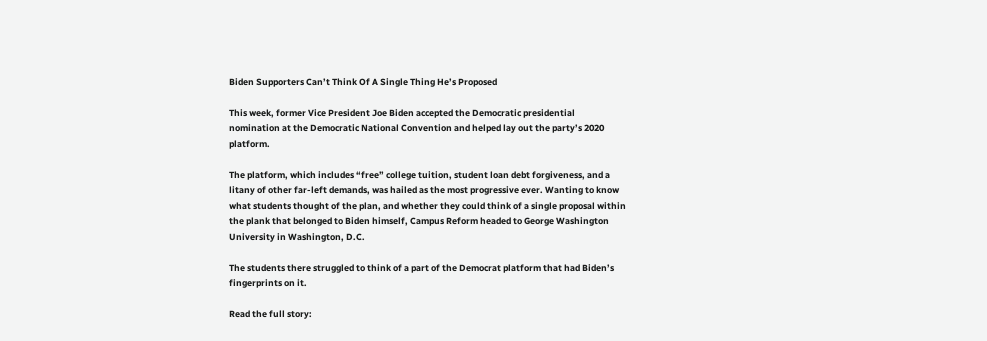Biden Supporters Can’t Think Of A Single Thing He’s Proposed

This week, former Vice President Joe Biden accepted the Democratic presidential nomination at the Democratic National Convention and helped lay out the party’s 2020 platform.

The platform, which includes “free” college tuition, student loan debt forgiveness, and a litany of other far-left demands, was hailed as the most progressive ever. Wanting to know what students thought of the plan, and whether they could think of a single proposal within the plank that belonged to Biden himself, Campus Reform headed to George Washington University in Washington, D.C.

The students there struggled to think of a part of the Democrat platform that had Biden’s fingerprints on it.

Read the full story: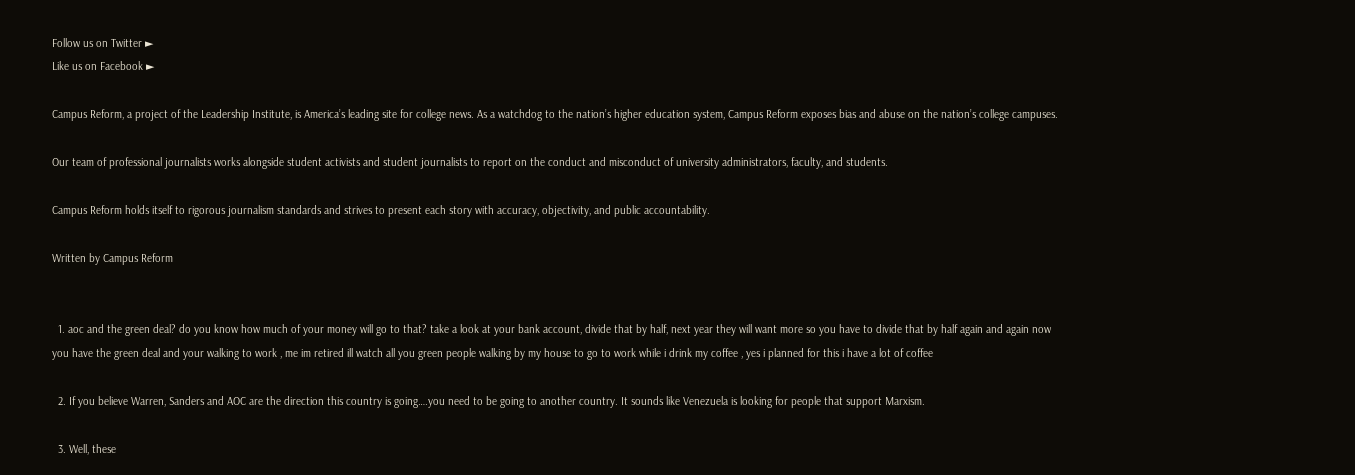Follow us on Twitter ►
Like us on Facebook ►

Campus Reform, a project of the Leadership Institute, is America’s leading site for college news. As a watchdog to the nation’s higher education system, Campus Reform exposes bias and abuse on the nation’s college campuses.

Our team of professional journalists works alongside student activists and student journalists to report on the conduct and misconduct of university administrators, faculty, and students.

Campus Reform holds itself to rigorous journalism standards and strives to present each story with accuracy, objectivity, and public accountability.

Written by Campus Reform


  1. aoc and the green deal? do you know how much of your money will go to that? take a look at your bank account, divide that by half, next year they will want more so you have to divide that by half again and again now you have the green deal and your walking to work , me im retired ill watch all you green people walking by my house to go to work while i drink my coffee , yes i planned for this i have a lot of coffee

  2. If you believe Warren, Sanders and AOC are the direction this country is going….you need to be going to another country. It sounds like Venezuela is looking for people that support Marxism.

  3. Well, these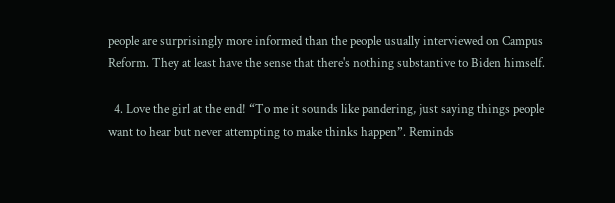people are surprisingly more informed than the people usually interviewed on Campus Reform. They at least have the sense that there's nothing substantive to Biden himself.

  4. Love the girl at the end! “To me it sounds like pandering, just saying things people want to hear but never attempting to make thinks happen”. Reminds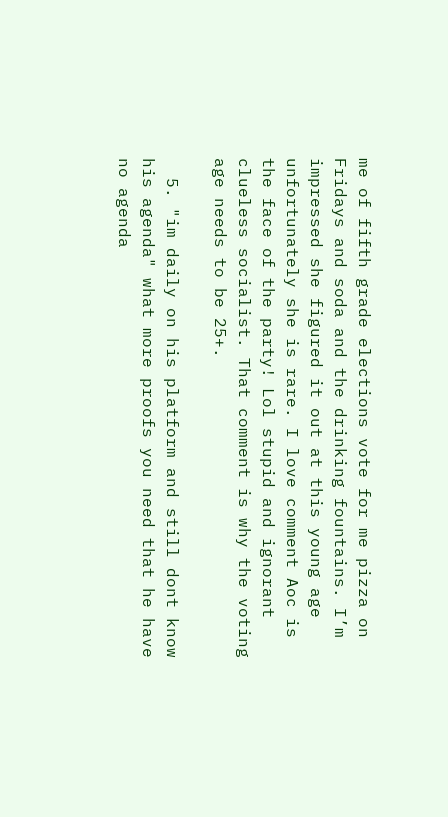me of fifth grade elections vote for me pizza on Fridays and soda and the drinking fountains. I’m impressed she figured it out at this young age unfortunately she is rare. I love comment Aoc is the face of the party! Lol stupid and ignorant clueless socialist. That comment is why the voting age needs to be 25+.

  5. "im daily on his platform and still dont know his agenda" what more proofs you need that he have no agenda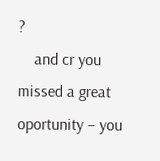?
    and cr you missed a great oportunity – you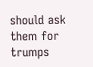should ask them for trumps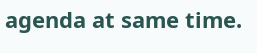agenda at same time.